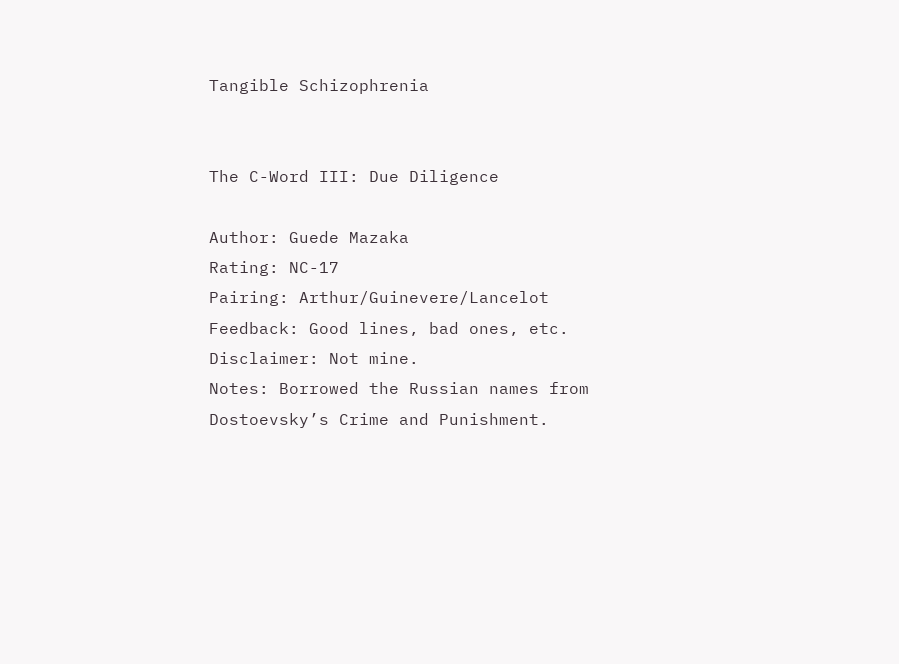Tangible Schizophrenia


The C-Word III: Due Diligence

Author: Guede Mazaka
Rating: NC-17
Pairing: Arthur/Guinevere/Lancelot
Feedback: Good lines, bad ones, etc.
Disclaimer: Not mine.
Notes: Borrowed the Russian names from Dostoevsky’s Crime and Punishment.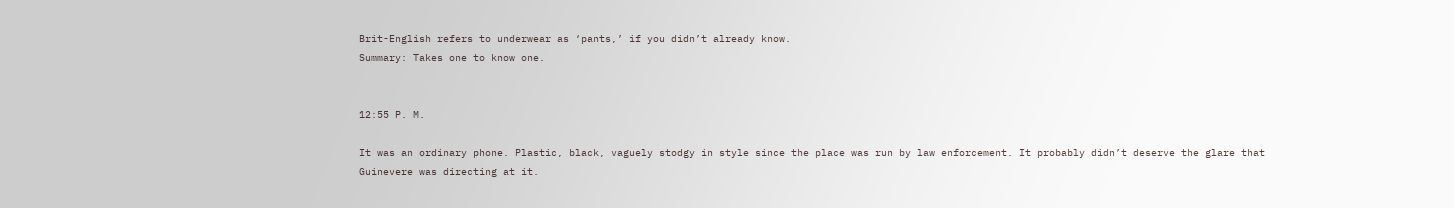Brit-English refers to underwear as ‘pants,’ if you didn’t already know.
Summary: Takes one to know one.


12:55 P. M.

It was an ordinary phone. Plastic, black, vaguely stodgy in style since the place was run by law enforcement. It probably didn’t deserve the glare that Guinevere was directing at it.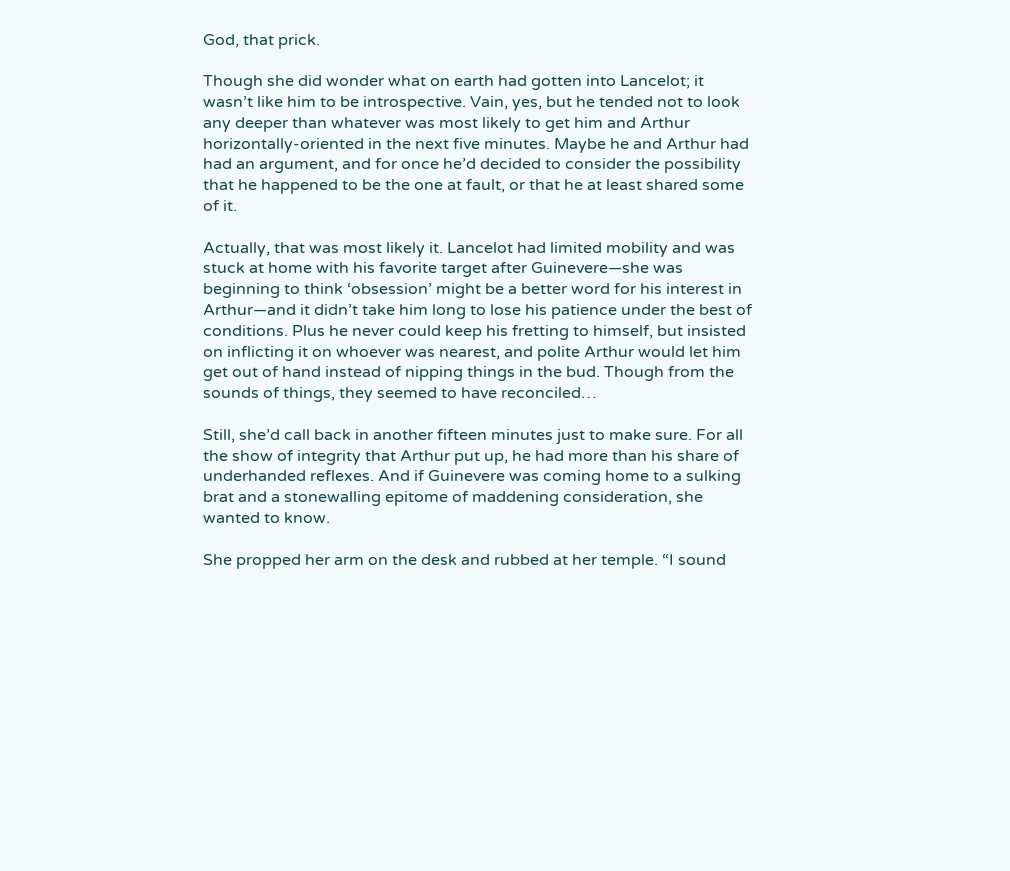God, that prick.

Though she did wonder what on earth had gotten into Lancelot; it wasn’t like him to be introspective. Vain, yes, but he tended not to look any deeper than whatever was most likely to get him and Arthur horizontally-oriented in the next five minutes. Maybe he and Arthur had had an argument, and for once he’d decided to consider the possibility that he happened to be the one at fault, or that he at least shared some of it.

Actually, that was most likely it. Lancelot had limited mobility and was stuck at home with his favorite target after Guinevere—she was beginning to think ‘obsession’ might be a better word for his interest in Arthur—and it didn’t take him long to lose his patience under the best of conditions. Plus he never could keep his fretting to himself, but insisted on inflicting it on whoever was nearest, and polite Arthur would let him get out of hand instead of nipping things in the bud. Though from the sounds of things, they seemed to have reconciled…

Still, she’d call back in another fifteen minutes just to make sure. For all the show of integrity that Arthur put up, he had more than his share of underhanded reflexes. And if Guinevere was coming home to a sulking brat and a stonewalling epitome of maddening consideration, she wanted to know.

She propped her arm on the desk and rubbed at her temple. “I sound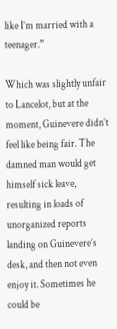like I’m married with a teenager.”

Which was slightly unfair to Lancelot, but at the moment, Guinevere didn’t feel like being fair. The damned man would get himself sick leave, resulting in loads of unorganized reports landing on Guinevere’s desk, and then not even enjoy it. Sometimes he could be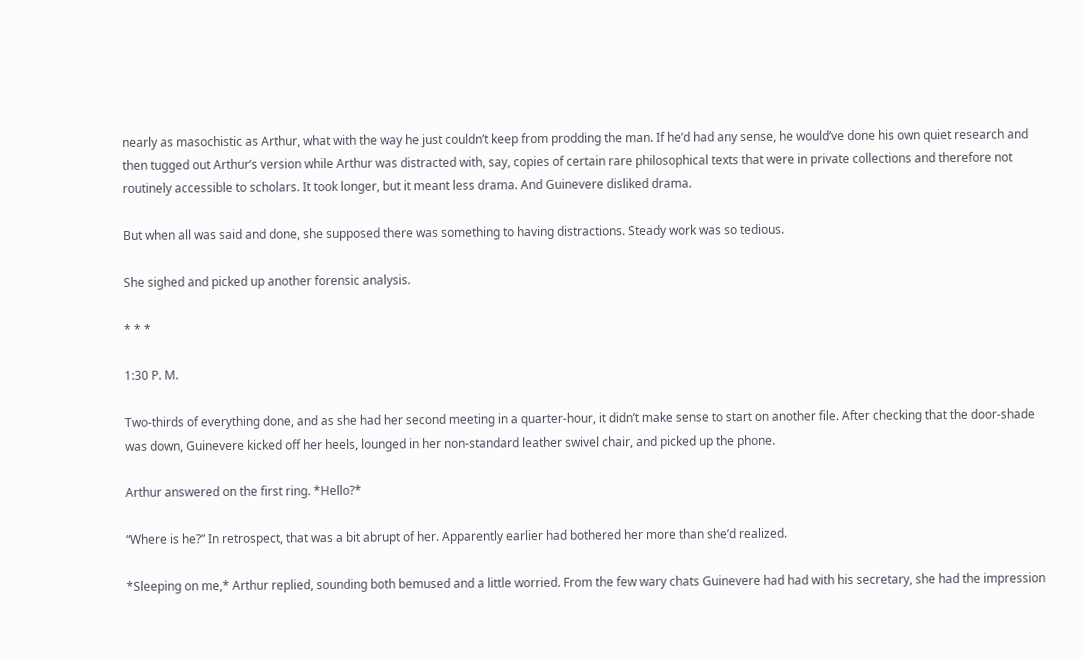nearly as masochistic as Arthur, what with the way he just couldn’t keep from prodding the man. If he’d had any sense, he would’ve done his own quiet research and then tugged out Arthur’s version while Arthur was distracted with, say, copies of certain rare philosophical texts that were in private collections and therefore not routinely accessible to scholars. It took longer, but it meant less drama. And Guinevere disliked drama.

But when all was said and done, she supposed there was something to having distractions. Steady work was so tedious.

She sighed and picked up another forensic analysis.

* * *

1:30 P. M.

Two-thirds of everything done, and as she had her second meeting in a quarter-hour, it didn’t make sense to start on another file. After checking that the door-shade was down, Guinevere kicked off her heels, lounged in her non-standard leather swivel chair, and picked up the phone.

Arthur answered on the first ring. *Hello?*

“Where is he?” In retrospect, that was a bit abrupt of her. Apparently earlier had bothered her more than she’d realized.

*Sleeping on me,* Arthur replied, sounding both bemused and a little worried. From the few wary chats Guinevere had had with his secretary, she had the impression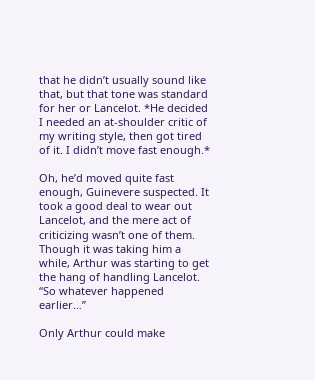that he didn’t usually sound like that, but that tone was standard for her or Lancelot. *He decided I needed an at-shoulder critic of my writing style, then got tired of it. I didn’t move fast enough.*

Oh, he’d moved quite fast enough, Guinevere suspected. It took a good deal to wear out Lancelot, and the mere act of criticizing wasn’t one of them. Though it was taking him a while, Arthur was starting to get the hang of handling Lancelot. “So whatever happened earlier…”

Only Arthur could make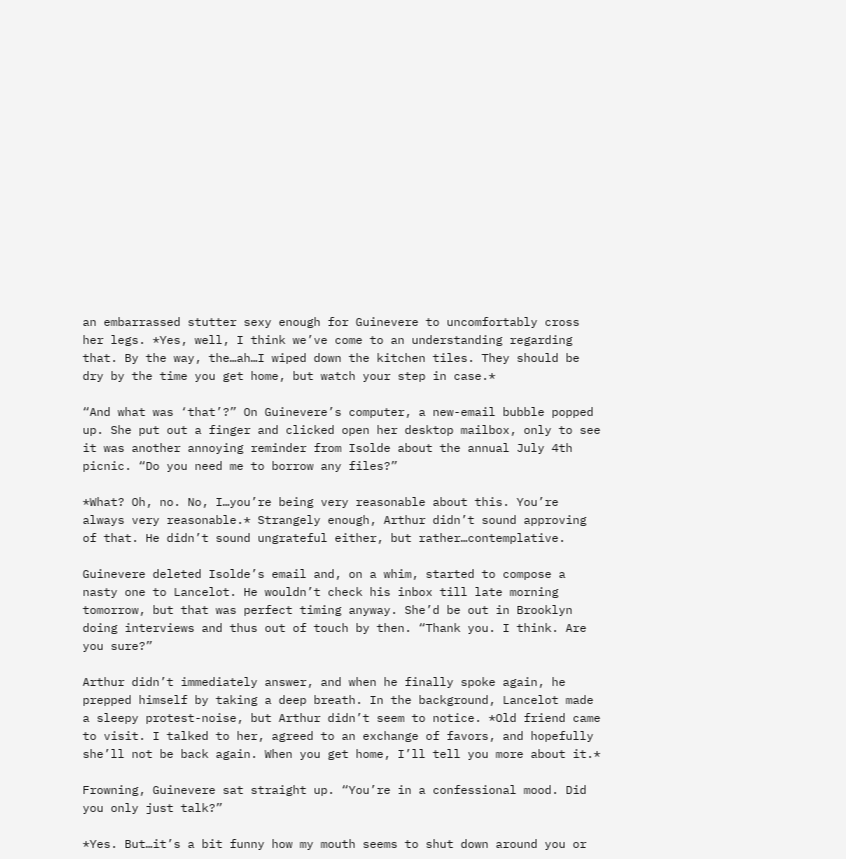an embarrassed stutter sexy enough for Guinevere to uncomfortably cross her legs. *Yes, well, I think we’ve come to an understanding regarding that. By the way, the…ah…I wiped down the kitchen tiles. They should be dry by the time you get home, but watch your step in case.*

“And what was ‘that’?” On Guinevere’s computer, a new-email bubble popped up. She put out a finger and clicked open her desktop mailbox, only to see it was another annoying reminder from Isolde about the annual July 4th picnic. “Do you need me to borrow any files?”

*What? Oh, no. No, I…you’re being very reasonable about this. You’re always very reasonable.* Strangely enough, Arthur didn’t sound approving of that. He didn’t sound ungrateful either, but rather…contemplative.

Guinevere deleted Isolde’s email and, on a whim, started to compose a nasty one to Lancelot. He wouldn’t check his inbox till late morning tomorrow, but that was perfect timing anyway. She’d be out in Brooklyn doing interviews and thus out of touch by then. “Thank you. I think. Are you sure?”

Arthur didn’t immediately answer, and when he finally spoke again, he prepped himself by taking a deep breath. In the background, Lancelot made a sleepy protest-noise, but Arthur didn’t seem to notice. *Old friend came to visit. I talked to her, agreed to an exchange of favors, and hopefully she’ll not be back again. When you get home, I’ll tell you more about it.*

Frowning, Guinevere sat straight up. “You’re in a confessional mood. Did you only just talk?”

*Yes. But…it’s a bit funny how my mouth seems to shut down around you or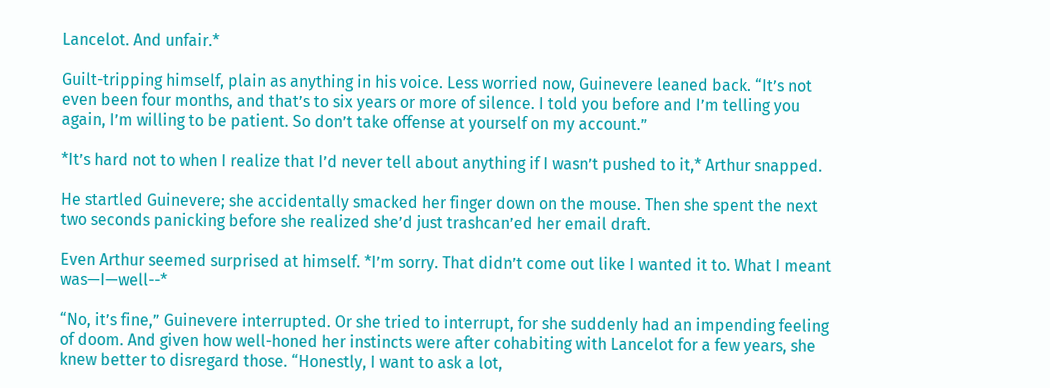Lancelot. And unfair.*

Guilt-tripping himself, plain as anything in his voice. Less worried now, Guinevere leaned back. “It’s not even been four months, and that’s to six years or more of silence. I told you before and I’m telling you again, I’m willing to be patient. So don’t take offense at yourself on my account.”

*It’s hard not to when I realize that I’d never tell about anything if I wasn’t pushed to it,* Arthur snapped.

He startled Guinevere; she accidentally smacked her finger down on the mouse. Then she spent the next two seconds panicking before she realized she’d just trashcan’ed her email draft.

Even Arthur seemed surprised at himself. *I’m sorry. That didn’t come out like I wanted it to. What I meant was—I—well--*

“No, it’s fine,” Guinevere interrupted. Or she tried to interrupt, for she suddenly had an impending feeling of doom. And given how well-honed her instincts were after cohabiting with Lancelot for a few years, she knew better to disregard those. “Honestly, I want to ask a lot,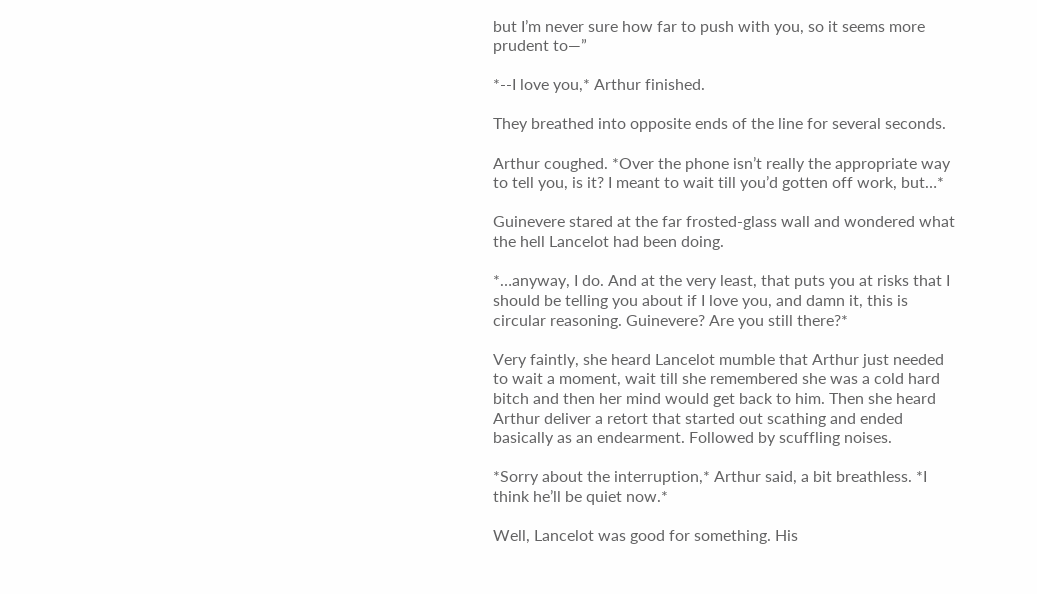but I’m never sure how far to push with you, so it seems more prudent to—”

*--I love you,* Arthur finished.

They breathed into opposite ends of the line for several seconds.

Arthur coughed. *Over the phone isn’t really the appropriate way to tell you, is it? I meant to wait till you’d gotten off work, but…*

Guinevere stared at the far frosted-glass wall and wondered what the hell Lancelot had been doing.

*…anyway, I do. And at the very least, that puts you at risks that I should be telling you about if I love you, and damn it, this is circular reasoning. Guinevere? Are you still there?*

Very faintly, she heard Lancelot mumble that Arthur just needed to wait a moment, wait till she remembered she was a cold hard bitch and then her mind would get back to him. Then she heard Arthur deliver a retort that started out scathing and ended basically as an endearment. Followed by scuffling noises.

*Sorry about the interruption,* Arthur said, a bit breathless. *I think he’ll be quiet now.*

Well, Lancelot was good for something. His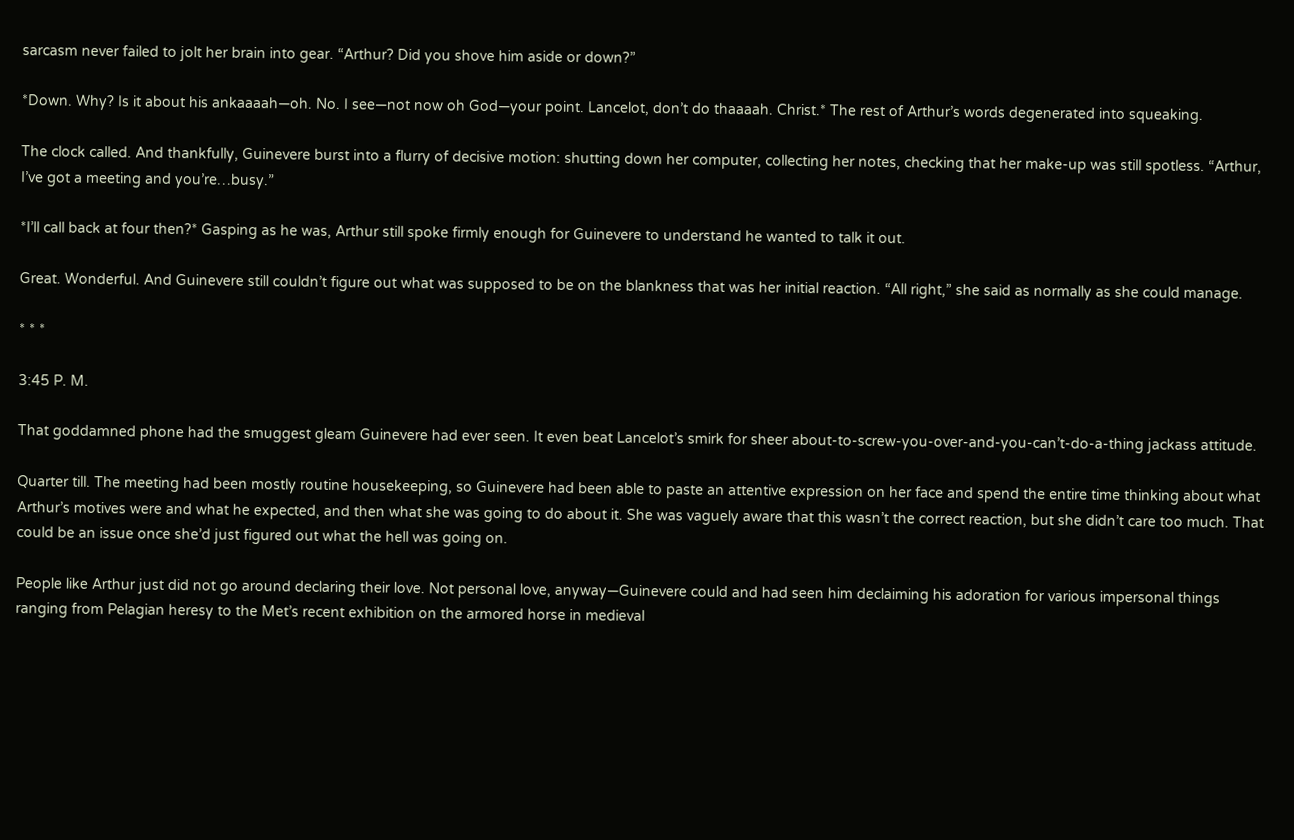sarcasm never failed to jolt her brain into gear. “Arthur? Did you shove him aside or down?”

*Down. Why? Is it about his ankaaaah—oh. No. I see—not now oh God—your point. Lancelot, don’t do thaaaah. Christ.* The rest of Arthur’s words degenerated into squeaking.

The clock called. And thankfully, Guinevere burst into a flurry of decisive motion: shutting down her computer, collecting her notes, checking that her make-up was still spotless. “Arthur, I’ve got a meeting and you’re…busy.”

*I’ll call back at four then?* Gasping as he was, Arthur still spoke firmly enough for Guinevere to understand he wanted to talk it out.

Great. Wonderful. And Guinevere still couldn’t figure out what was supposed to be on the blankness that was her initial reaction. “All right,” she said as normally as she could manage.

* * *

3:45 P. M.

That goddamned phone had the smuggest gleam Guinevere had ever seen. It even beat Lancelot’s smirk for sheer about-to-screw-you-over-and-you-can’t-do-a-thing jackass attitude.

Quarter till. The meeting had been mostly routine housekeeping, so Guinevere had been able to paste an attentive expression on her face and spend the entire time thinking about what Arthur’s motives were and what he expected, and then what she was going to do about it. She was vaguely aware that this wasn’t the correct reaction, but she didn’t care too much. That could be an issue once she’d just figured out what the hell was going on.

People like Arthur just did not go around declaring their love. Not personal love, anyway—Guinevere could and had seen him declaiming his adoration for various impersonal things ranging from Pelagian heresy to the Met’s recent exhibition on the armored horse in medieval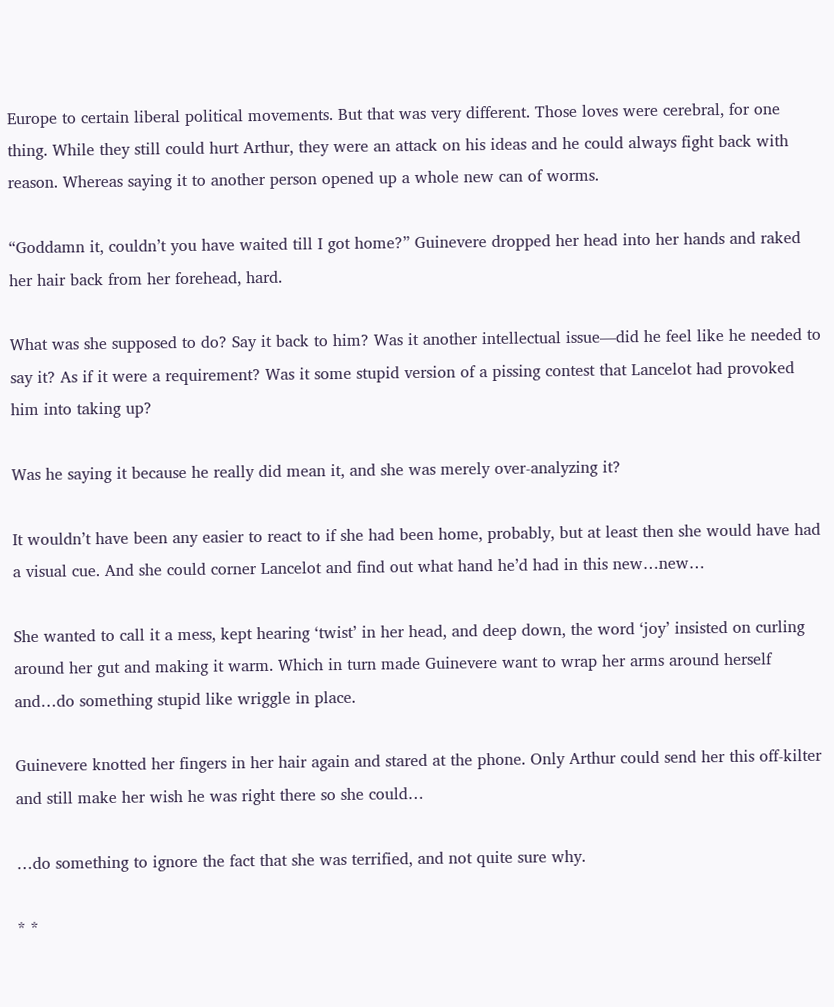Europe to certain liberal political movements. But that was very different. Those loves were cerebral, for one thing. While they still could hurt Arthur, they were an attack on his ideas and he could always fight back with reason. Whereas saying it to another person opened up a whole new can of worms.

“Goddamn it, couldn’t you have waited till I got home?” Guinevere dropped her head into her hands and raked her hair back from her forehead, hard.

What was she supposed to do? Say it back to him? Was it another intellectual issue—did he feel like he needed to say it? As if it were a requirement? Was it some stupid version of a pissing contest that Lancelot had provoked him into taking up?

Was he saying it because he really did mean it, and she was merely over-analyzing it?

It wouldn’t have been any easier to react to if she had been home, probably, but at least then she would have had a visual cue. And she could corner Lancelot and find out what hand he’d had in this new…new…

She wanted to call it a mess, kept hearing ‘twist’ in her head, and deep down, the word ‘joy’ insisted on curling around her gut and making it warm. Which in turn made Guinevere want to wrap her arms around herself and…do something stupid like wriggle in place.

Guinevere knotted her fingers in her hair again and stared at the phone. Only Arthur could send her this off-kilter and still make her wish he was right there so she could…

…do something to ignore the fact that she was terrified, and not quite sure why.

* *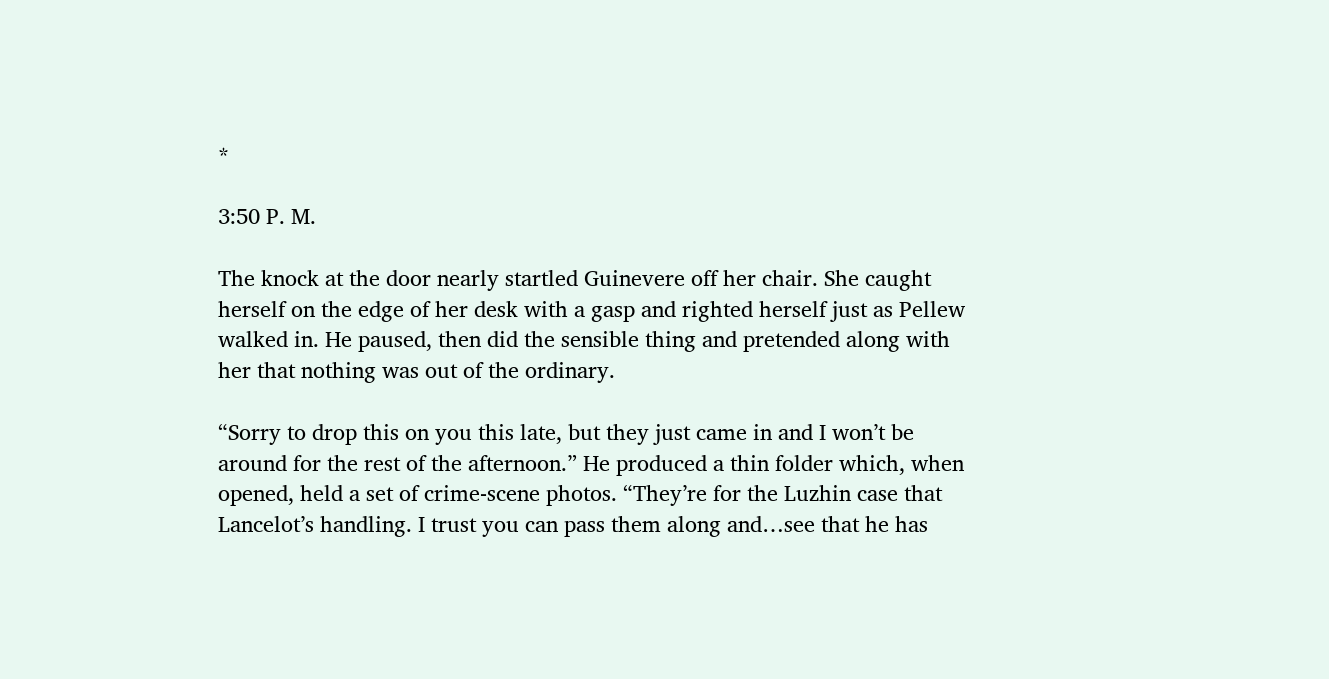*

3:50 P. M.

The knock at the door nearly startled Guinevere off her chair. She caught herself on the edge of her desk with a gasp and righted herself just as Pellew walked in. He paused, then did the sensible thing and pretended along with her that nothing was out of the ordinary.

“Sorry to drop this on you this late, but they just came in and I won’t be around for the rest of the afternoon.” He produced a thin folder which, when opened, held a set of crime-scene photos. “They’re for the Luzhin case that Lancelot’s handling. I trust you can pass them along and…see that he has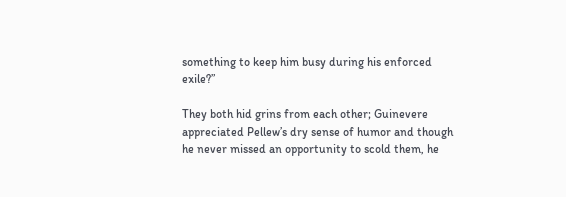something to keep him busy during his enforced exile?”

They both hid grins from each other; Guinevere appreciated Pellew’s dry sense of humor and though he never missed an opportunity to scold them, he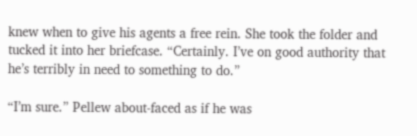knew when to give his agents a free rein. She took the folder and tucked it into her briefcase. “Certainly. I’ve on good authority that he’s terribly in need to something to do.”

“I’m sure.” Pellew about-faced as if he was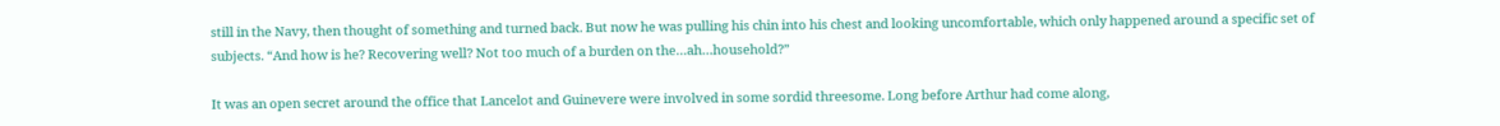still in the Navy, then thought of something and turned back. But now he was pulling his chin into his chest and looking uncomfortable, which only happened around a specific set of subjects. “And how is he? Recovering well? Not too much of a burden on the…ah…household?”

It was an open secret around the office that Lancelot and Guinevere were involved in some sordid threesome. Long before Arthur had come along,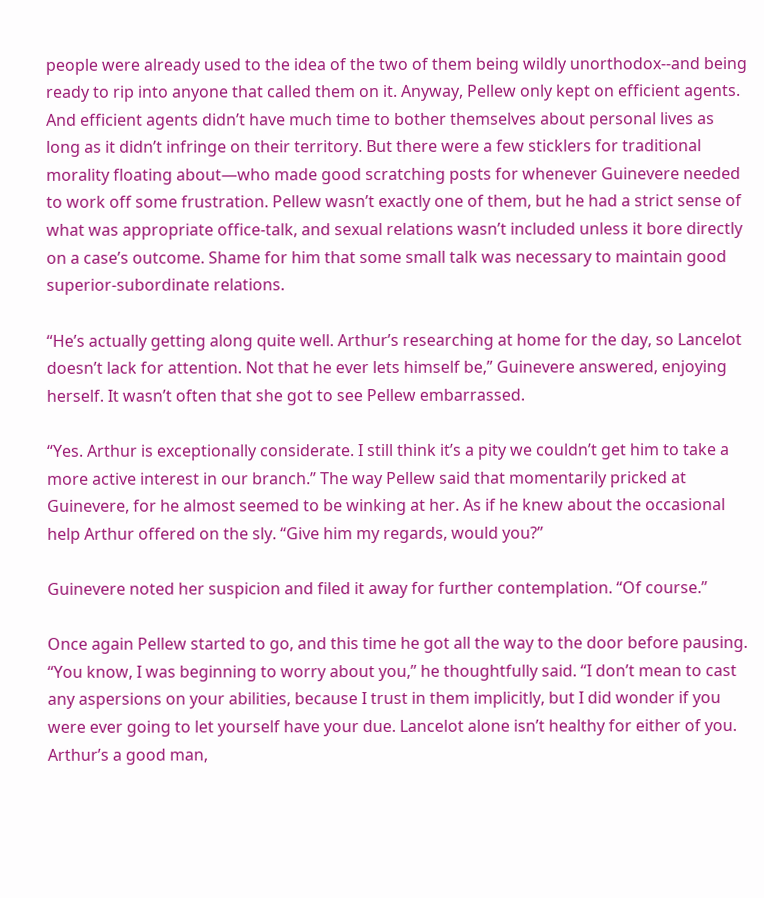people were already used to the idea of the two of them being wildly unorthodox--and being ready to rip into anyone that called them on it. Anyway, Pellew only kept on efficient agents. And efficient agents didn’t have much time to bother themselves about personal lives as long as it didn’t infringe on their territory. But there were a few sticklers for traditional morality floating about—who made good scratching posts for whenever Guinevere needed to work off some frustration. Pellew wasn’t exactly one of them, but he had a strict sense of what was appropriate office-talk, and sexual relations wasn’t included unless it bore directly on a case’s outcome. Shame for him that some small talk was necessary to maintain good superior-subordinate relations.

“He’s actually getting along quite well. Arthur’s researching at home for the day, so Lancelot doesn’t lack for attention. Not that he ever lets himself be,” Guinevere answered, enjoying herself. It wasn’t often that she got to see Pellew embarrassed.

“Yes. Arthur is exceptionally considerate. I still think it’s a pity we couldn’t get him to take a more active interest in our branch.” The way Pellew said that momentarily pricked at Guinevere, for he almost seemed to be winking at her. As if he knew about the occasional help Arthur offered on the sly. “Give him my regards, would you?”

Guinevere noted her suspicion and filed it away for further contemplation. “Of course.”

Once again Pellew started to go, and this time he got all the way to the door before pausing. “You know, I was beginning to worry about you,” he thoughtfully said. “I don’t mean to cast any aspersions on your abilities, because I trust in them implicitly, but I did wonder if you were ever going to let yourself have your due. Lancelot alone isn’t healthy for either of you. Arthur’s a good man,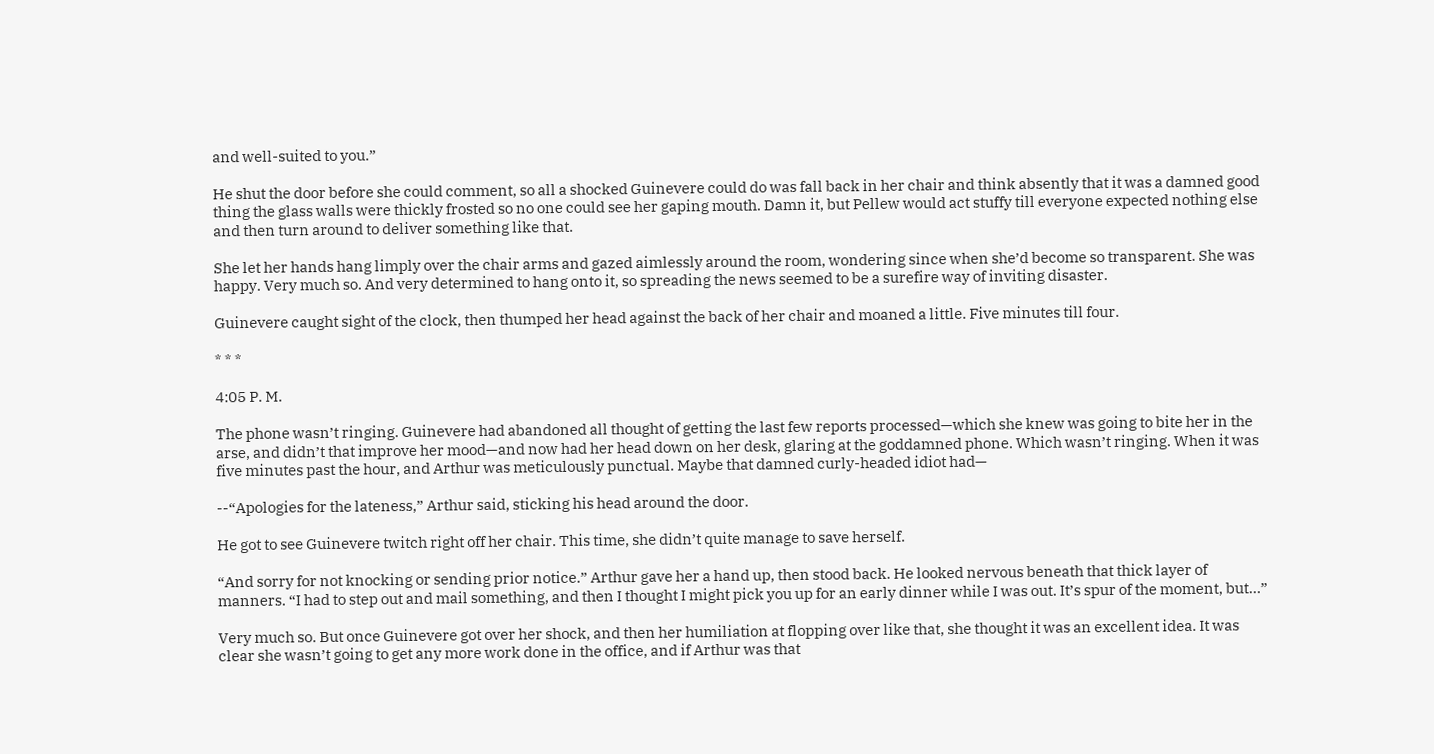and well-suited to you.”

He shut the door before she could comment, so all a shocked Guinevere could do was fall back in her chair and think absently that it was a damned good thing the glass walls were thickly frosted so no one could see her gaping mouth. Damn it, but Pellew would act stuffy till everyone expected nothing else and then turn around to deliver something like that.

She let her hands hang limply over the chair arms and gazed aimlessly around the room, wondering since when she’d become so transparent. She was happy. Very much so. And very determined to hang onto it, so spreading the news seemed to be a surefire way of inviting disaster.

Guinevere caught sight of the clock, then thumped her head against the back of her chair and moaned a little. Five minutes till four.

* * *

4:05 P. M.

The phone wasn’t ringing. Guinevere had abandoned all thought of getting the last few reports processed—which she knew was going to bite her in the arse, and didn’t that improve her mood—and now had her head down on her desk, glaring at the goddamned phone. Which wasn’t ringing. When it was five minutes past the hour, and Arthur was meticulously punctual. Maybe that damned curly-headed idiot had—

--“Apologies for the lateness,” Arthur said, sticking his head around the door.

He got to see Guinevere twitch right off her chair. This time, she didn’t quite manage to save herself.

“And sorry for not knocking or sending prior notice.” Arthur gave her a hand up, then stood back. He looked nervous beneath that thick layer of manners. “I had to step out and mail something, and then I thought I might pick you up for an early dinner while I was out. It’s spur of the moment, but…”

Very much so. But once Guinevere got over her shock, and then her humiliation at flopping over like that, she thought it was an excellent idea. It was clear she wasn’t going to get any more work done in the office, and if Arthur was that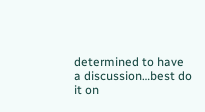determined to have a discussion…best do it on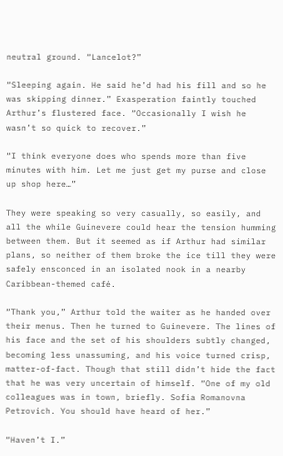neutral ground. “Lancelot?”

“Sleeping again. He said he’d had his fill and so he was skipping dinner.” Exasperation faintly touched Arthur’s flustered face. “Occasionally I wish he wasn’t so quick to recover.”

“I think everyone does who spends more than five minutes with him. Let me just get my purse and close up shop here…”

They were speaking so very casually, so easily, and all the while Guinevere could hear the tension humming between them. But it seemed as if Arthur had similar plans, so neither of them broke the ice till they were safely ensconced in an isolated nook in a nearby Caribbean-themed café.

“Thank you,” Arthur told the waiter as he handed over their menus. Then he turned to Guinevere. The lines of his face and the set of his shoulders subtly changed, becoming less unassuming, and his voice turned crisp, matter-of-fact. Though that still didn’t hide the fact that he was very uncertain of himself. “One of my old colleagues was in town, briefly. Sofia Romanovna Petrovich. You should have heard of her.”

“Haven’t I.”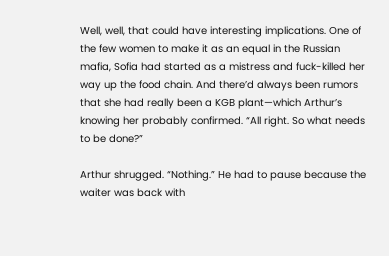Well, well, that could have interesting implications. One of the few women to make it as an equal in the Russian mafia, Sofia had started as a mistress and fuck-killed her way up the food chain. And there’d always been rumors that she had really been a KGB plant—which Arthur’s knowing her probably confirmed. “All right. So what needs to be done?”

Arthur shrugged. “Nothing.” He had to pause because the waiter was back with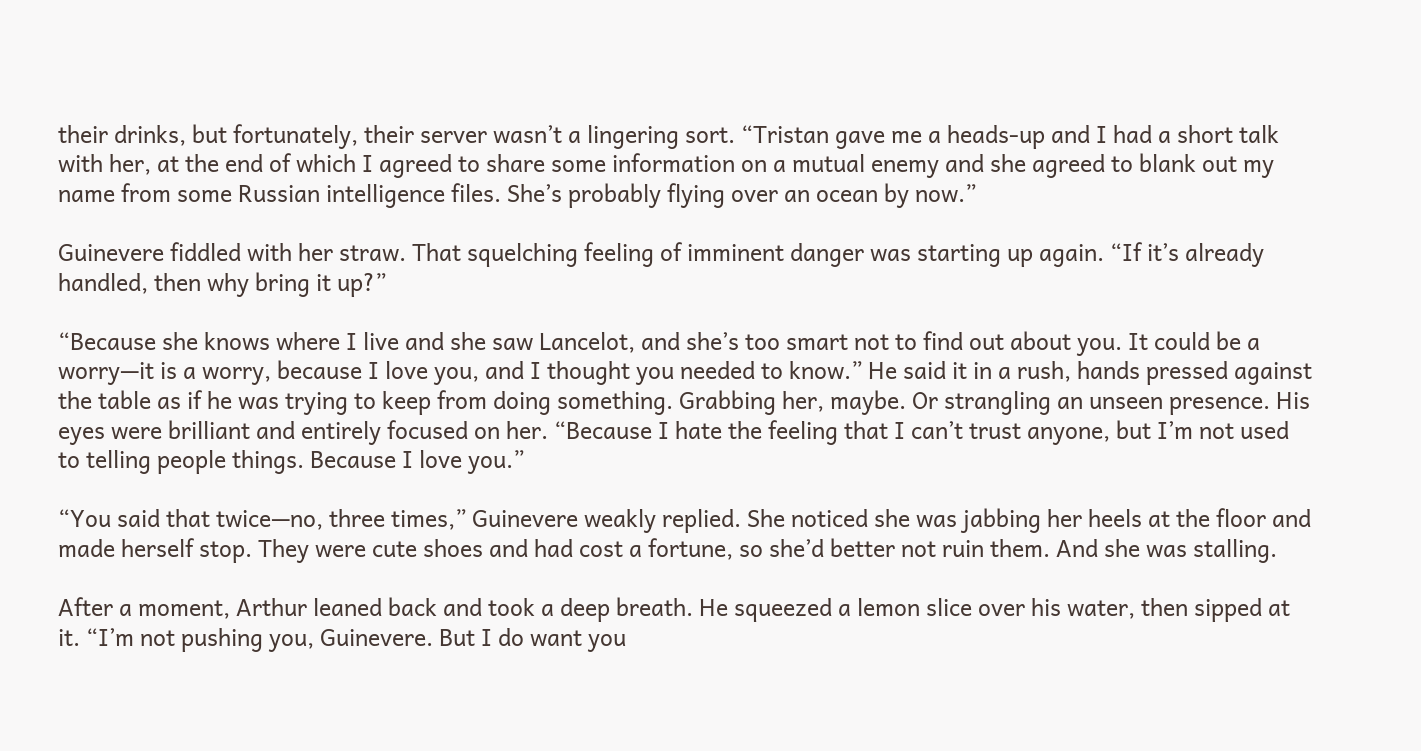their drinks, but fortunately, their server wasn’t a lingering sort. “Tristan gave me a heads-up and I had a short talk with her, at the end of which I agreed to share some information on a mutual enemy and she agreed to blank out my name from some Russian intelligence files. She’s probably flying over an ocean by now.”

Guinevere fiddled with her straw. That squelching feeling of imminent danger was starting up again. “If it’s already handled, then why bring it up?”

“Because she knows where I live and she saw Lancelot, and she’s too smart not to find out about you. It could be a worry—it is a worry, because I love you, and I thought you needed to know.” He said it in a rush, hands pressed against the table as if he was trying to keep from doing something. Grabbing her, maybe. Or strangling an unseen presence. His eyes were brilliant and entirely focused on her. “Because I hate the feeling that I can’t trust anyone, but I’m not used to telling people things. Because I love you.”

“You said that twice—no, three times,” Guinevere weakly replied. She noticed she was jabbing her heels at the floor and made herself stop. They were cute shoes and had cost a fortune, so she’d better not ruin them. And she was stalling.

After a moment, Arthur leaned back and took a deep breath. He squeezed a lemon slice over his water, then sipped at it. “I’m not pushing you, Guinevere. But I do want you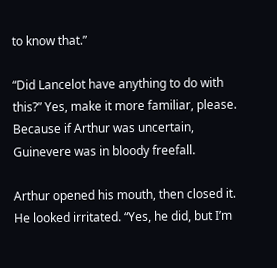to know that.”

“Did Lancelot have anything to do with this?” Yes, make it more familiar, please. Because if Arthur was uncertain, Guinevere was in bloody freefall.

Arthur opened his mouth, then closed it. He looked irritated. “Yes, he did, but I’m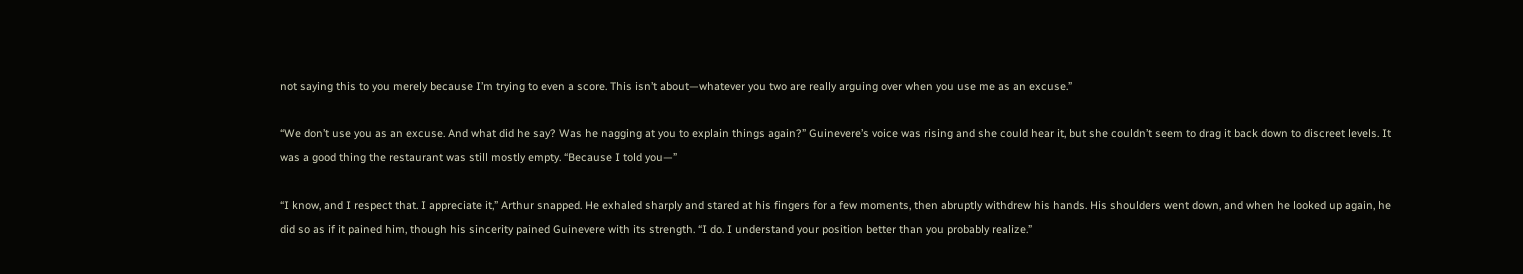not saying this to you merely because I’m trying to even a score. This isn’t about—whatever you two are really arguing over when you use me as an excuse.”

“We don’t use you as an excuse. And what did he say? Was he nagging at you to explain things again?” Guinevere’s voice was rising and she could hear it, but she couldn’t seem to drag it back down to discreet levels. It was a good thing the restaurant was still mostly empty. “Because I told you—”

“I know, and I respect that. I appreciate it,” Arthur snapped. He exhaled sharply and stared at his fingers for a few moments, then abruptly withdrew his hands. His shoulders went down, and when he looked up again, he did so as if it pained him, though his sincerity pained Guinevere with its strength. “I do. I understand your position better than you probably realize.”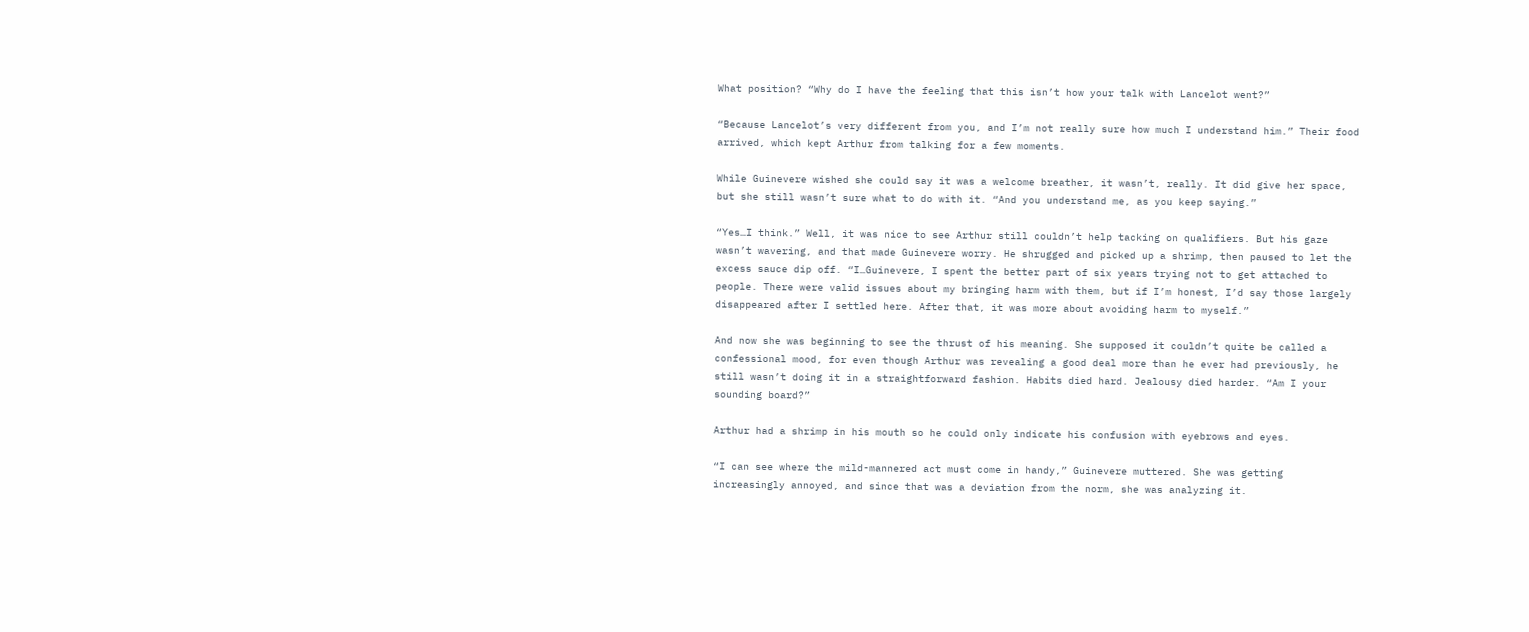What position? “Why do I have the feeling that this isn’t how your talk with Lancelot went?”

“Because Lancelot’s very different from you, and I’m not really sure how much I understand him.” Their food arrived, which kept Arthur from talking for a few moments.

While Guinevere wished she could say it was a welcome breather, it wasn’t, really. It did give her space, but she still wasn’t sure what to do with it. “And you understand me, as you keep saying.”

“Yes…I think.” Well, it was nice to see Arthur still couldn’t help tacking on qualifiers. But his gaze wasn’t wavering, and that made Guinevere worry. He shrugged and picked up a shrimp, then paused to let the excess sauce dip off. “I…Guinevere, I spent the better part of six years trying not to get attached to people. There were valid issues about my bringing harm with them, but if I’m honest, I’d say those largely disappeared after I settled here. After that, it was more about avoiding harm to myself.”

And now she was beginning to see the thrust of his meaning. She supposed it couldn’t quite be called a confessional mood, for even though Arthur was revealing a good deal more than he ever had previously, he still wasn’t doing it in a straightforward fashion. Habits died hard. Jealousy died harder. “Am I your sounding board?”

Arthur had a shrimp in his mouth so he could only indicate his confusion with eyebrows and eyes.

“I can see where the mild-mannered act must come in handy,” Guinevere muttered. She was getting increasingly annoyed, and since that was a deviation from the norm, she was analyzing it.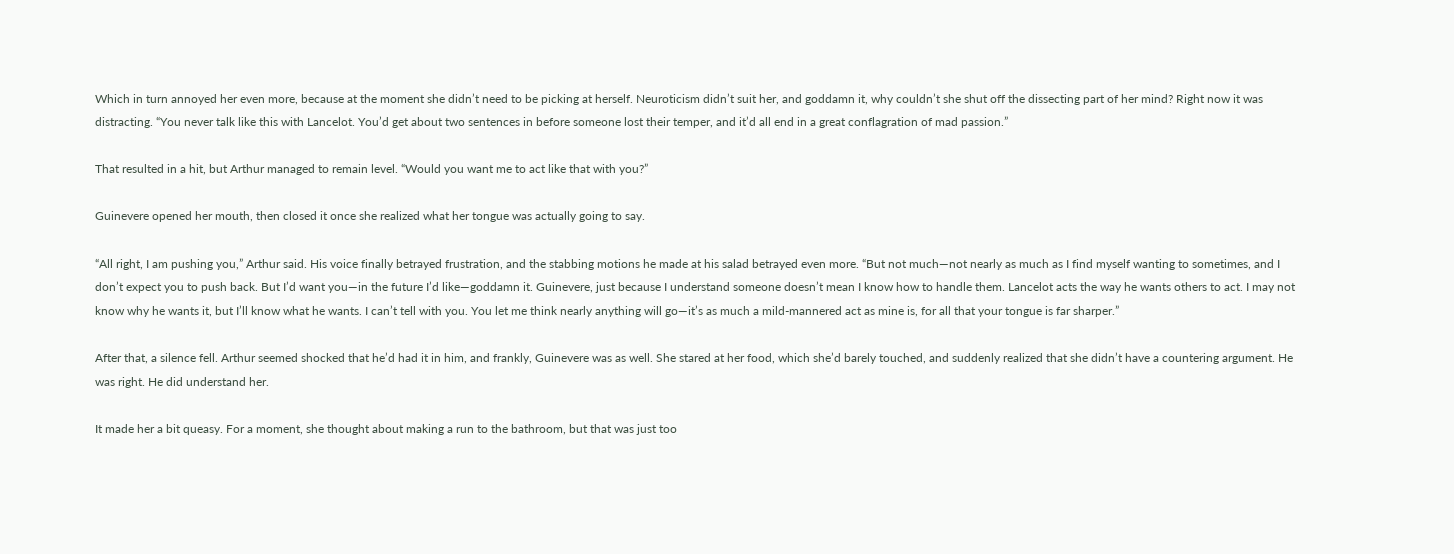Which in turn annoyed her even more, because at the moment she didn’t need to be picking at herself. Neuroticism didn’t suit her, and goddamn it, why couldn’t she shut off the dissecting part of her mind? Right now it was distracting. “You never talk like this with Lancelot. You’d get about two sentences in before someone lost their temper, and it’d all end in a great conflagration of mad passion.”

That resulted in a hit, but Arthur managed to remain level. “Would you want me to act like that with you?”

Guinevere opened her mouth, then closed it once she realized what her tongue was actually going to say.

“All right, I am pushing you,” Arthur said. His voice finally betrayed frustration, and the stabbing motions he made at his salad betrayed even more. “But not much—not nearly as much as I find myself wanting to sometimes, and I don’t expect you to push back. But I’d want you—in the future I’d like—goddamn it. Guinevere, just because I understand someone doesn’t mean I know how to handle them. Lancelot acts the way he wants others to act. I may not know why he wants it, but I’ll know what he wants. I can’t tell with you. You let me think nearly anything will go—it’s as much a mild-mannered act as mine is, for all that your tongue is far sharper.”

After that, a silence fell. Arthur seemed shocked that he’d had it in him, and frankly, Guinevere was as well. She stared at her food, which she’d barely touched, and suddenly realized that she didn’t have a countering argument. He was right. He did understand her.

It made her a bit queasy. For a moment, she thought about making a run to the bathroom, but that was just too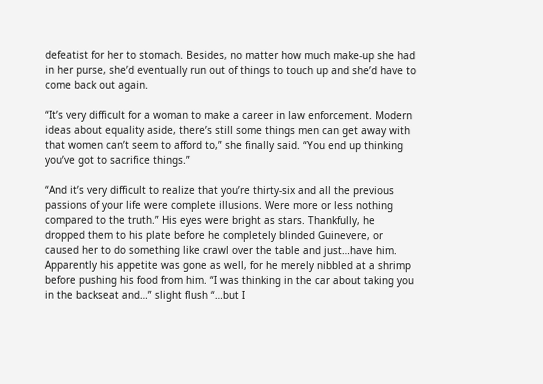defeatist for her to stomach. Besides, no matter how much make-up she had in her purse, she’d eventually run out of things to touch up and she’d have to come back out again.

“It’s very difficult for a woman to make a career in law enforcement. Modern ideas about equality aside, there’s still some things men can get away with that women can’t seem to afford to,” she finally said. “You end up thinking you’ve got to sacrifice things.”

“And it’s very difficult to realize that you’re thirty-six and all the previous passions of your life were complete illusions. Were more or less nothing compared to the truth.” His eyes were bright as stars. Thankfully, he dropped them to his plate before he completely blinded Guinevere, or caused her to do something like crawl over the table and just…have him. Apparently his appetite was gone as well, for he merely nibbled at a shrimp before pushing his food from him. “I was thinking in the car about taking you in the backseat and…” slight flush “…but I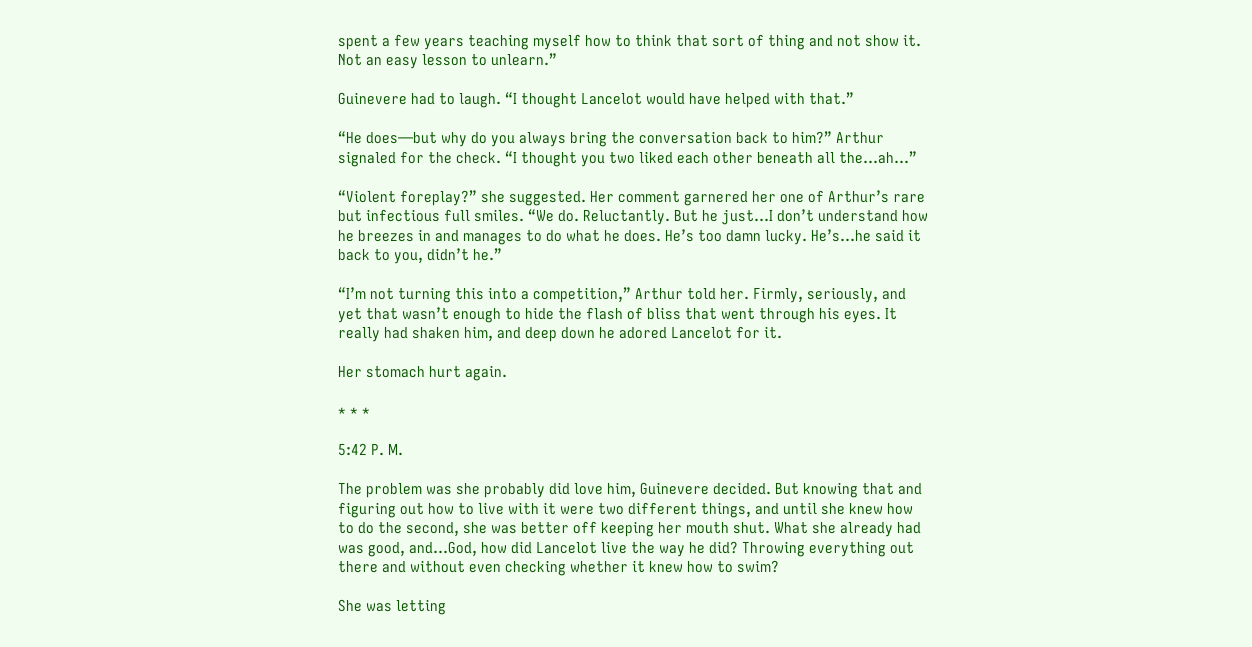spent a few years teaching myself how to think that sort of thing and not show it. Not an easy lesson to unlearn.”

Guinevere had to laugh. “I thought Lancelot would have helped with that.”

“He does—but why do you always bring the conversation back to him?” Arthur signaled for the check. “I thought you two liked each other beneath all the…ah…”

“Violent foreplay?” she suggested. Her comment garnered her one of Arthur’s rare but infectious full smiles. “We do. Reluctantly. But he just…I don’t understand how he breezes in and manages to do what he does. He’s too damn lucky. He’s…he said it back to you, didn’t he.”

“I’m not turning this into a competition,” Arthur told her. Firmly, seriously, and yet that wasn’t enough to hide the flash of bliss that went through his eyes. It really had shaken him, and deep down he adored Lancelot for it.

Her stomach hurt again.

* * *

5:42 P. M.

The problem was she probably did love him, Guinevere decided. But knowing that and figuring out how to live with it were two different things, and until she knew how to do the second, she was better off keeping her mouth shut. What she already had was good, and…God, how did Lancelot live the way he did? Throwing everything out there and without even checking whether it knew how to swim?

She was letting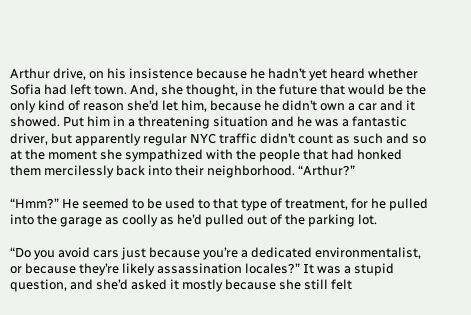Arthur drive, on his insistence because he hadn’t yet heard whether Sofia had left town. And, she thought, in the future that would be the only kind of reason she’d let him, because he didn’t own a car and it showed. Put him in a threatening situation and he was a fantastic driver, but apparently regular NYC traffic didn’t count as such and so at the moment she sympathized with the people that had honked them mercilessly back into their neighborhood. “Arthur?”

“Hmm?” He seemed to be used to that type of treatment, for he pulled into the garage as coolly as he’d pulled out of the parking lot.

“Do you avoid cars just because you’re a dedicated environmentalist, or because they’re likely assassination locales?” It was a stupid question, and she’d asked it mostly because she still felt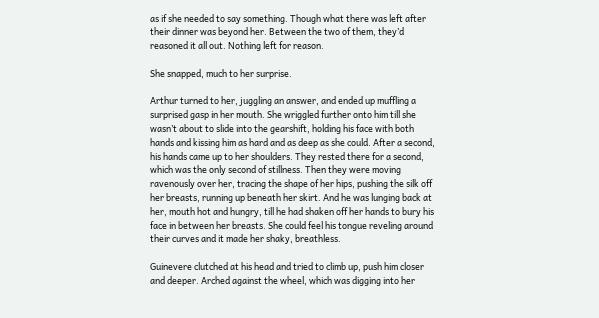as if she needed to say something. Though what there was left after their dinner was beyond her. Between the two of them, they’d reasoned it all out. Nothing left for reason.

She snapped, much to her surprise.

Arthur turned to her, juggling an answer, and ended up muffling a surprised gasp in her mouth. She wriggled further onto him till she wasn’t about to slide into the gearshift, holding his face with both hands and kissing him as hard and as deep as she could. After a second, his hands came up to her shoulders. They rested there for a second, which was the only second of stillness. Then they were moving ravenously over her, tracing the shape of her hips, pushing the silk off her breasts, running up beneath her skirt. And he was lunging back at her, mouth hot and hungry, till he had shaken off her hands to bury his face in between her breasts. She could feel his tongue reveling around their curves and it made her shaky, breathless.

Guinevere clutched at his head and tried to climb up, push him closer and deeper. Arched against the wheel, which was digging into her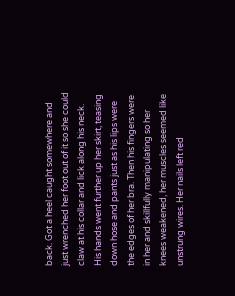back. Got a heel caught somewhere and just wrenched her foot out of it so she could claw at his collar and lick along his neck. His hands went further up her skirt, teasing down hose and pants just as his lips were the edges of her bra. Then his fingers were in her and skillfully manipulating so her knees weakened, her muscles seemed like unstrung wires. Her nails left red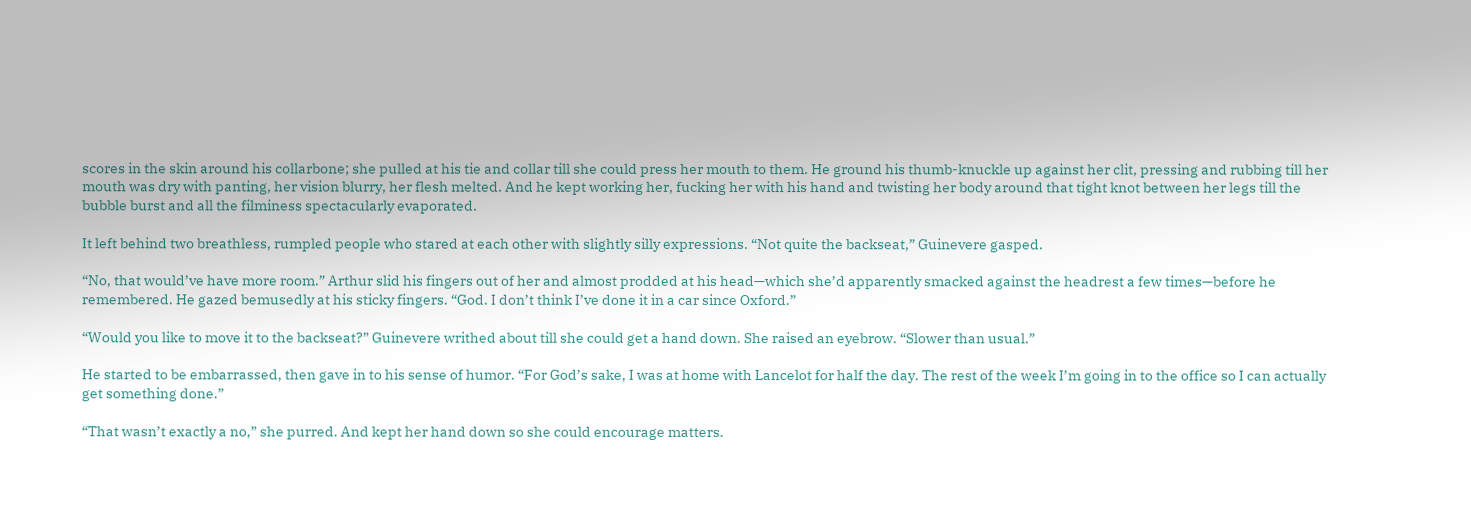scores in the skin around his collarbone; she pulled at his tie and collar till she could press her mouth to them. He ground his thumb-knuckle up against her clit, pressing and rubbing till her mouth was dry with panting, her vision blurry, her flesh melted. And he kept working her, fucking her with his hand and twisting her body around that tight knot between her legs till the bubble burst and all the filminess spectacularly evaporated.

It left behind two breathless, rumpled people who stared at each other with slightly silly expressions. “Not quite the backseat,” Guinevere gasped.

“No, that would’ve have more room.” Arthur slid his fingers out of her and almost prodded at his head—which she’d apparently smacked against the headrest a few times—before he remembered. He gazed bemusedly at his sticky fingers. “God. I don’t think I’ve done it in a car since Oxford.”

“Would you like to move it to the backseat?” Guinevere writhed about till she could get a hand down. She raised an eyebrow. “Slower than usual.”

He started to be embarrassed, then gave in to his sense of humor. “For God’s sake, I was at home with Lancelot for half the day. The rest of the week I’m going in to the office so I can actually get something done.”

“That wasn’t exactly a no,” she purred. And kept her hand down so she could encourage matters.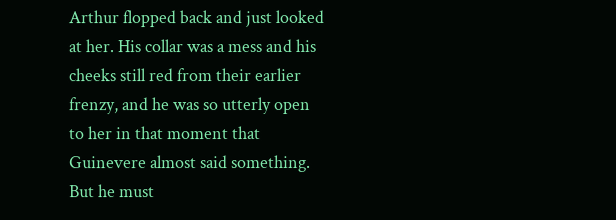Arthur flopped back and just looked at her. His collar was a mess and his cheeks still red from their earlier frenzy, and he was so utterly open to her in that moment that Guinevere almost said something. But he must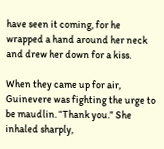have seen it coming, for he wrapped a hand around her neck and drew her down for a kiss.

When they came up for air, Guinevere was fighting the urge to be maudlin. “Thank you.” She inhaled sharply,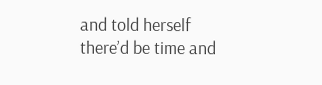and told herself there’d be time and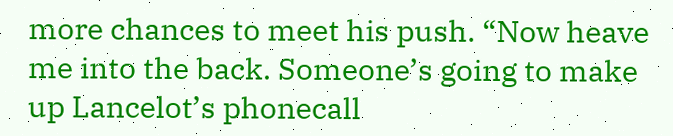more chances to meet his push. “Now heave me into the back. Someone’s going to make up Lancelot’s phonecall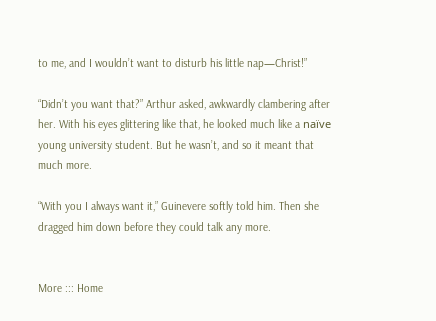to me, and I wouldn’t want to disturb his little nap—Christ!”

“Didn’t you want that?” Arthur asked, awkwardly clambering after her. With his eyes glittering like that, he looked much like a naïve young university student. But he wasn’t, and so it meant that much more.

“With you I always want it,” Guinevere softly told him. Then she dragged him down before they could talk any more.


More ::: Home